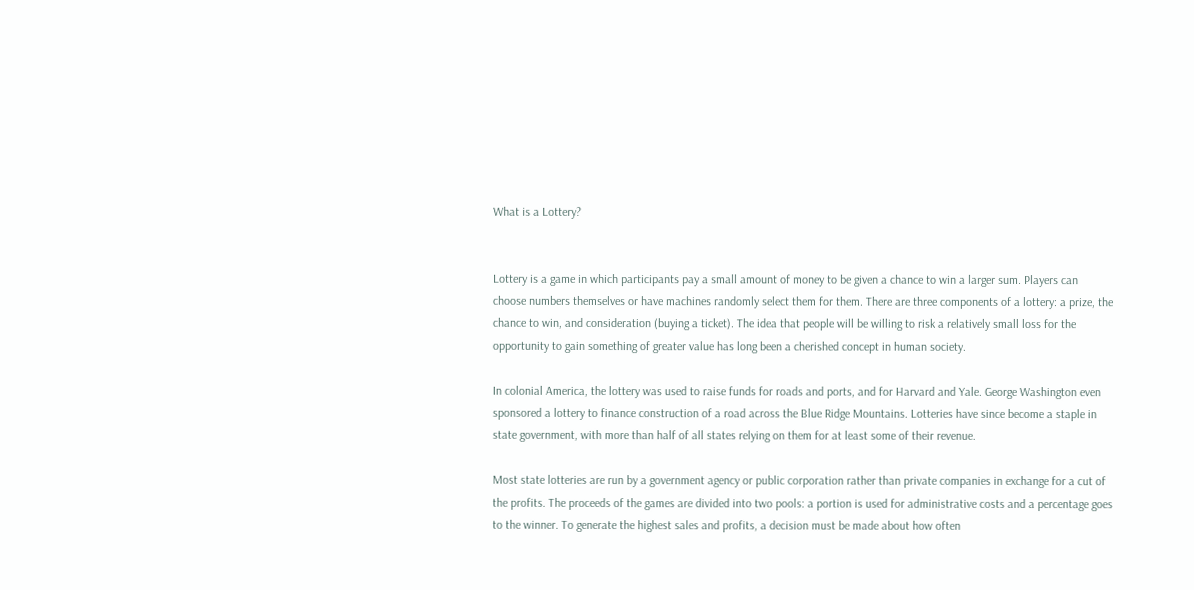What is a Lottery?


Lottery is a game in which participants pay a small amount of money to be given a chance to win a larger sum. Players can choose numbers themselves or have machines randomly select them for them. There are three components of a lottery: a prize, the chance to win, and consideration (buying a ticket). The idea that people will be willing to risk a relatively small loss for the opportunity to gain something of greater value has long been a cherished concept in human society.

In colonial America, the lottery was used to raise funds for roads and ports, and for Harvard and Yale. George Washington even sponsored a lottery to finance construction of a road across the Blue Ridge Mountains. Lotteries have since become a staple in state government, with more than half of all states relying on them for at least some of their revenue.

Most state lotteries are run by a government agency or public corporation rather than private companies in exchange for a cut of the profits. The proceeds of the games are divided into two pools: a portion is used for administrative costs and a percentage goes to the winner. To generate the highest sales and profits, a decision must be made about how often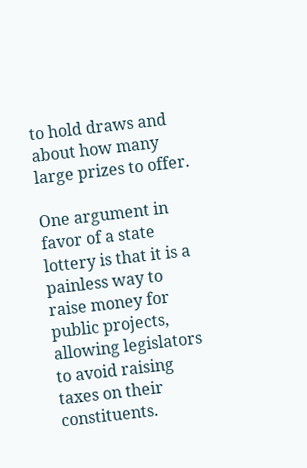to hold draws and about how many large prizes to offer.

One argument in favor of a state lottery is that it is a painless way to raise money for public projects, allowing legislators to avoid raising taxes on their constituents.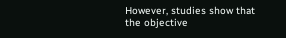However, studies show that the objective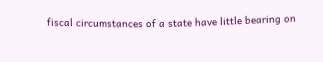fiscal circumstances of a state have little bearing on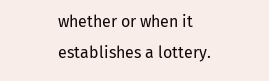whether or when it establishes a lottery.